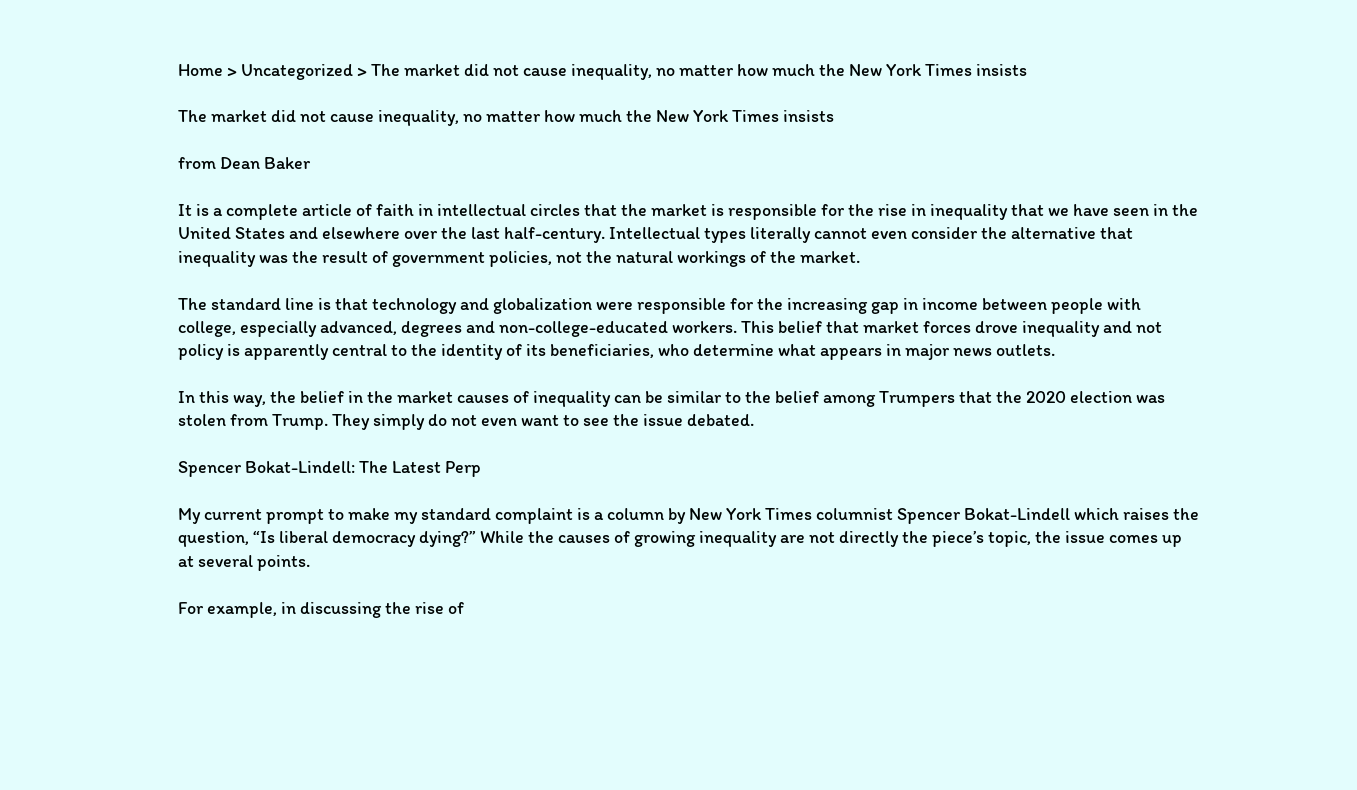Home > Uncategorized > The market did not cause inequality, no matter how much the New York Times insists

The market did not cause inequality, no matter how much the New York Times insists

from Dean Baker

It is a complete article of faith in intellectual circles that the market is responsible for the rise in inequality that we have seen in the United States and elsewhere over the last half-century. Intellectual types literally cannot even consider the alternative that inequality was the result of government policies, not the natural workings of the market.

The standard line is that technology and globalization were responsible for the increasing gap in income between people with college, especially advanced, degrees and non-college-educated workers. This belief that market forces drove inequality and not policy is apparently central to the identity of its beneficiaries, who determine what appears in major news outlets.

In this way, the belief in the market causes of inequality can be similar to the belief among Trumpers that the 2020 election was stolen from Trump. They simply do not even want to see the issue debated.

Spencer Bokat-Lindell: The Latest Perp

My current prompt to make my standard complaint is a column by New York Times columnist Spencer Bokat-Lindell which raises the question, “Is liberal democracy dying?” While the causes of growing inequality are not directly the piece’s topic, the issue comes up at several points.

For example, in discussing the rise of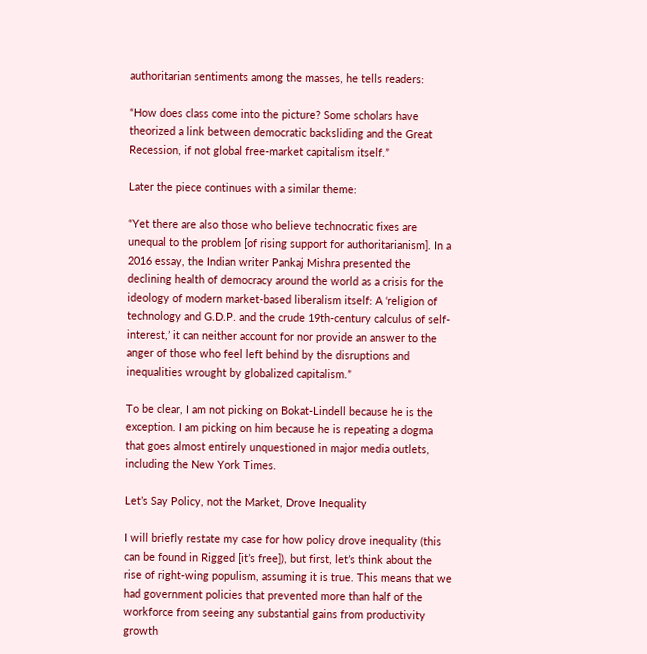authoritarian sentiments among the masses, he tells readers:

“How does class come into the picture? Some scholars have theorized a link between democratic backsliding and the Great Recession, if not global free-market capitalism itself.”

Later the piece continues with a similar theme:

“Yet there are also those who believe technocratic fixes are unequal to the problem [of rising support for authoritarianism]. In a 2016 essay, the Indian writer Pankaj Mishra presented the declining health of democracy around the world as a crisis for the ideology of modern market-based liberalism itself: A ‘religion of technology and G.D.P. and the crude 19th-century calculus of self-interest,’ it can neither account for nor provide an answer to the anger of those who feel left behind by the disruptions and inequalities wrought by globalized capitalism.”

To be clear, I am not picking on Bokat-Lindell because he is the exception. I am picking on him because he is repeating a dogma that goes almost entirely unquestioned in major media outlets, including the New York Times.

Let’s Say Policy, not the Market, Drove Inequality

I will briefly restate my case for how policy drove inequality (this can be found in Rigged [it’s free]), but first, let’s think about the rise of right-wing populism, assuming it is true. This means that we had government policies that prevented more than half of the workforce from seeing any substantial gains from productivity growth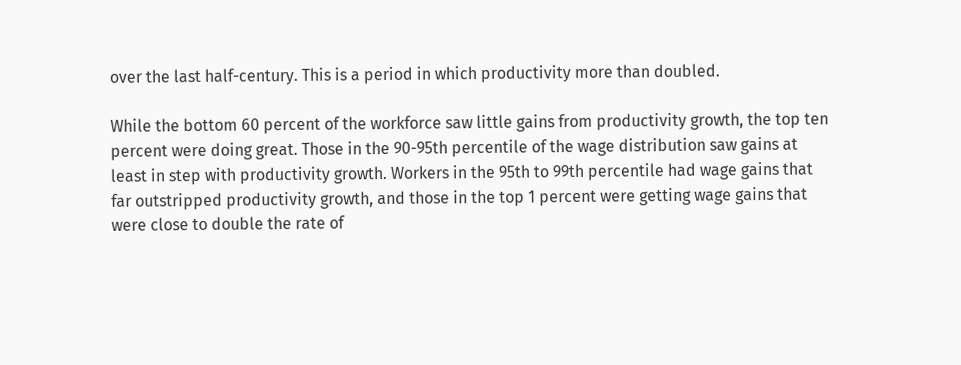over the last half-century. This is a period in which productivity more than doubled.

While the bottom 60 percent of the workforce saw little gains from productivity growth, the top ten percent were doing great. Those in the 90-95th percentile of the wage distribution saw gains at least in step with productivity growth. Workers in the 95th to 99th percentile had wage gains that far outstripped productivity growth, and those in the top 1 percent were getting wage gains that were close to double the rate of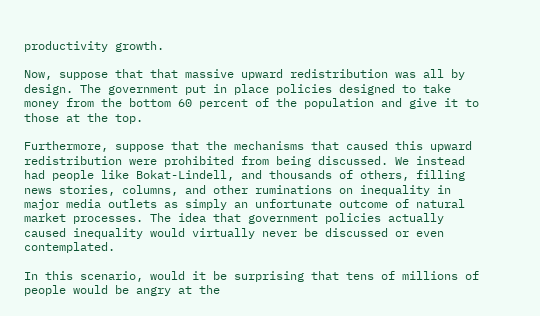productivity growth.

Now, suppose that that massive upward redistribution was all by design. The government put in place policies designed to take money from the bottom 60 percent of the population and give it to those at the top.

Furthermore, suppose that the mechanisms that caused this upward redistribution were prohibited from being discussed. We instead had people like Bokat-Lindell, and thousands of others, filling news stories, columns, and other ruminations on inequality in major media outlets as simply an unfortunate outcome of natural market processes. The idea that government policies actually caused inequality would virtually never be discussed or even contemplated.

In this scenario, would it be surprising that tens of millions of people would be angry at the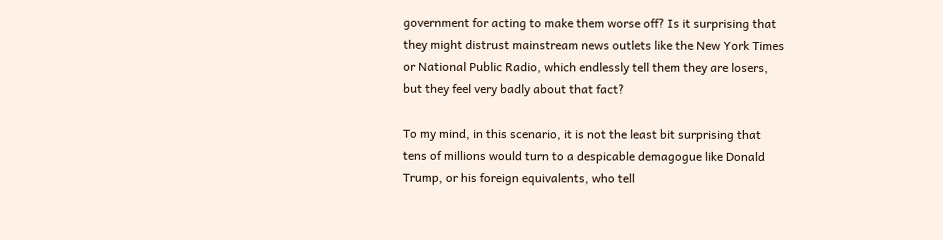government for acting to make them worse off? Is it surprising that they might distrust mainstream news outlets like the New York Times or National Public Radio, which endlessly tell them they are losers, but they feel very badly about that fact?

To my mind, in this scenario, it is not the least bit surprising that tens of millions would turn to a despicable demagogue like Donald Trump, or his foreign equivalents, who tell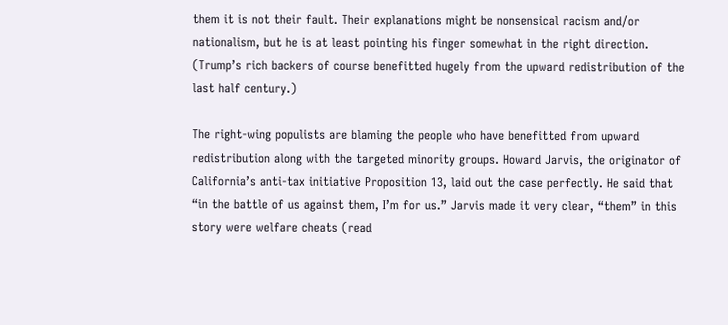them it is not their fault. Their explanations might be nonsensical racism and/or nationalism, but he is at least pointing his finger somewhat in the right direction. (Trump’s rich backers of course benefitted hugely from the upward redistribution of the last half century.)

The right-wing populists are blaming the people who have benefitted from upward redistribution along with the targeted minority groups. Howard Jarvis, the originator of California’s anti-tax initiative Proposition 13, laid out the case perfectly. He said that “in the battle of us against them, I’m for us.” Jarvis made it very clear, “them” in this story were welfare cheats (read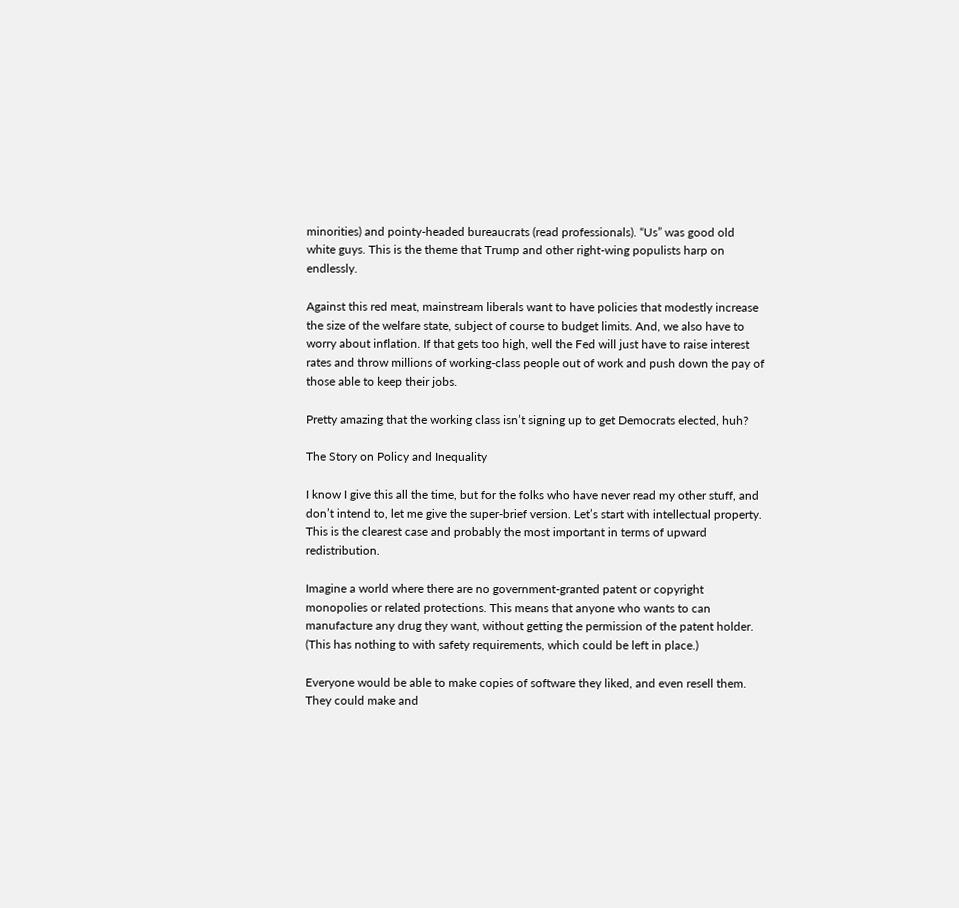minorities) and pointy-headed bureaucrats (read professionals). “Us” was good old white guys. This is the theme that Trump and other right-wing populists harp on endlessly.

Against this red meat, mainstream liberals want to have policies that modestly increase the size of the welfare state, subject of course to budget limits. And, we also have to worry about inflation. If that gets too high, well the Fed will just have to raise interest rates and throw millions of working-class people out of work and push down the pay of those able to keep their jobs.

Pretty amazing that the working class isn’t signing up to get Democrats elected, huh?

The Story on Policy and Inequality

I know I give this all the time, but for the folks who have never read my other stuff, and don’t intend to, let me give the super-brief version. Let’s start with intellectual property. This is the clearest case and probably the most important in terms of upward redistribution.

Imagine a world where there are no government-granted patent or copyright monopolies or related protections. This means that anyone who wants to can manufacture any drug they want, without getting the permission of the patent holder. (This has nothing to with safety requirements, which could be left in place.)

Everyone would be able to make copies of software they liked, and even resell them. They could make and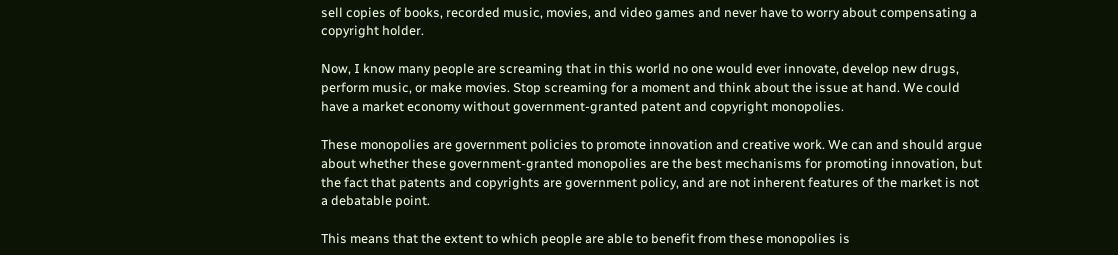sell copies of books, recorded music, movies, and video games and never have to worry about compensating a copyright holder.

Now, I know many people are screaming that in this world no one would ever innovate, develop new drugs, perform music, or make movies. Stop screaming for a moment and think about the issue at hand. We could have a market economy without government-granted patent and copyright monopolies.

These monopolies are government policies to promote innovation and creative work. We can and should argue about whether these government-granted monopolies are the best mechanisms for promoting innovation, but the fact that patents and copyrights are government policy, and are not inherent features of the market is not a debatable point.

This means that the extent to which people are able to benefit from these monopolies is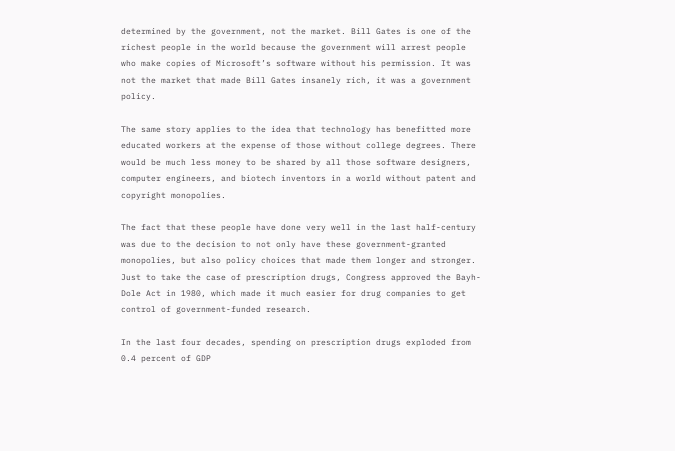determined by the government, not the market. Bill Gates is one of the richest people in the world because the government will arrest people who make copies of Microsoft’s software without his permission. It was not the market that made Bill Gates insanely rich, it was a government policy.

The same story applies to the idea that technology has benefitted more educated workers at the expense of those without college degrees. There would be much less money to be shared by all those software designers, computer engineers, and biotech inventors in a world without patent and copyright monopolies.

The fact that these people have done very well in the last half-century was due to the decision to not only have these government-granted monopolies, but also policy choices that made them longer and stronger. Just to take the case of prescription drugs, Congress approved the Bayh-Dole Act in 1980, which made it much easier for drug companies to get control of government-funded research.

In the last four decades, spending on prescription drugs exploded from 0.4 percent of GDP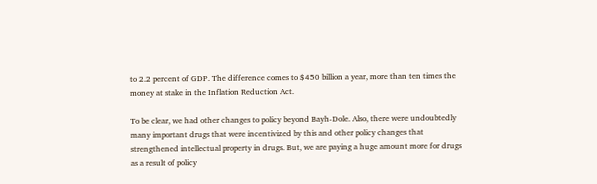to 2.2 percent of GDP. The difference comes to $450 billion a year, more than ten times the money at stake in the Inflation Reduction Act.

To be clear, we had other changes to policy beyond Bayh-Dole. Also, there were undoubtedly many important drugs that were incentivized by this and other policy changes that strengthened intellectual property in drugs. But, we are paying a huge amount more for drugs as a result of policy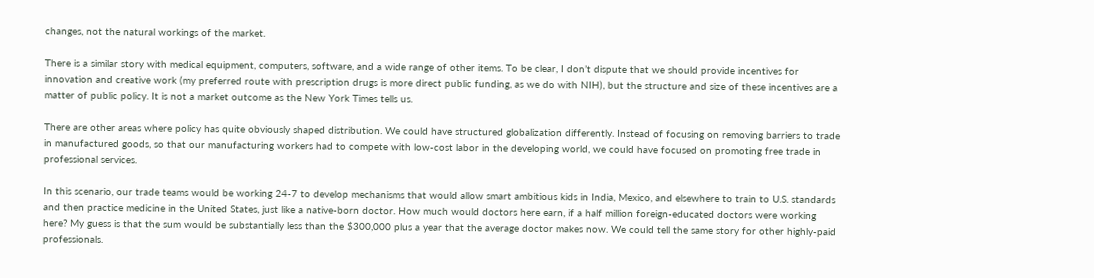changes, not the natural workings of the market.

There is a similar story with medical equipment, computers, software, and a wide range of other items. To be clear, I don’t dispute that we should provide incentives for innovation and creative work (my preferred route with prescription drugs is more direct public funding, as we do with NIH), but the structure and size of these incentives are a matter of public policy. It is not a market outcome as the New York Times tells us.

There are other areas where policy has quite obviously shaped distribution. We could have structured globalization differently. Instead of focusing on removing barriers to trade in manufactured goods, so that our manufacturing workers had to compete with low-cost labor in the developing world, we could have focused on promoting free trade in professional services.

In this scenario, our trade teams would be working 24-7 to develop mechanisms that would allow smart ambitious kids in India, Mexico, and elsewhere to train to U.S. standards and then practice medicine in the United States, just like a native-born doctor. How much would doctors here earn, if a half million foreign-educated doctors were working here? My guess is that the sum would be substantially less than the $300,000 plus a year that the average doctor makes now. We could tell the same story for other highly-paid professionals.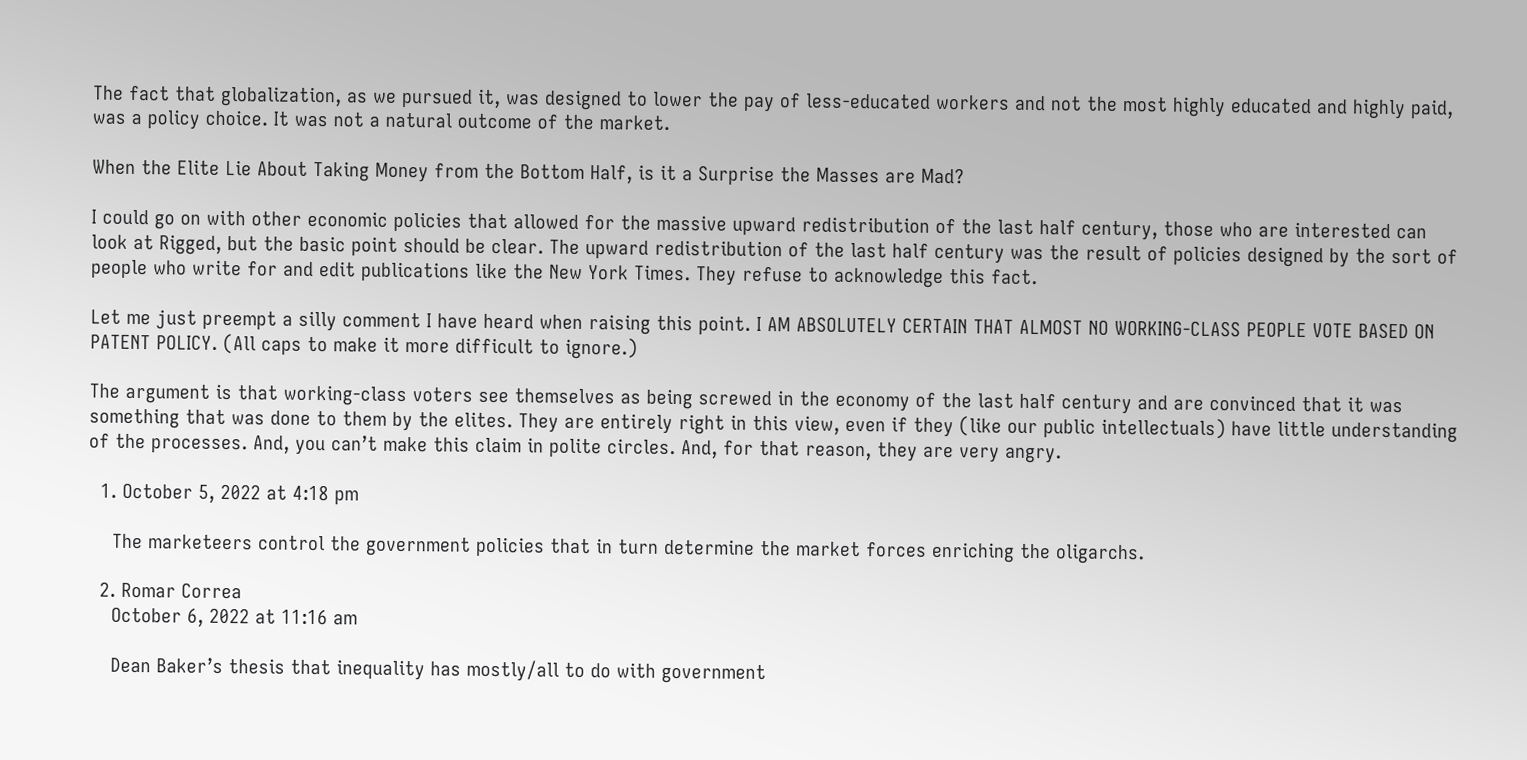The fact that globalization, as we pursued it, was designed to lower the pay of less-educated workers and not the most highly educated and highly paid, was a policy choice. It was not a natural outcome of the market.

When the Elite Lie About Taking Money from the Bottom Half, is it a Surprise the Masses are Mad?

I could go on with other economic policies that allowed for the massive upward redistribution of the last half century, those who are interested can look at Rigged, but the basic point should be clear. The upward redistribution of the last half century was the result of policies designed by the sort of people who write for and edit publications like the New York Times. They refuse to acknowledge this fact.

Let me just preempt a silly comment I have heard when raising this point. I AM ABSOLUTELY CERTAIN THAT ALMOST NO WORKING-CLASS PEOPLE VOTE BASED ON PATENT POLICY. (All caps to make it more difficult to ignore.)

The argument is that working-class voters see themselves as being screwed in the economy of the last half century and are convinced that it was something that was done to them by the elites. They are entirely right in this view, even if they (like our public intellectuals) have little understanding of the processes. And, you can’t make this claim in polite circles. And, for that reason, they are very angry.

  1. October 5, 2022 at 4:18 pm

    The marketeers control the government policies that in turn determine the market forces enriching the oligarchs.

  2. Romar Correa
    October 6, 2022 at 11:16 am

    Dean Baker’s thesis that inequality has mostly/all to do with government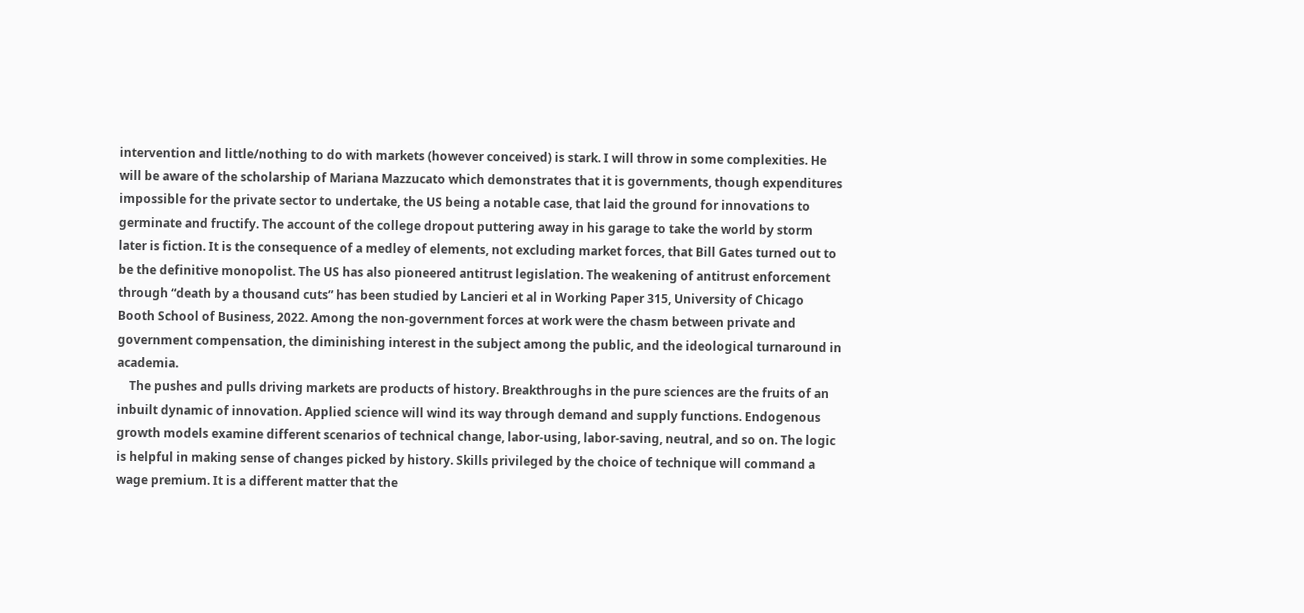intervention and little/nothing to do with markets (however conceived) is stark. I will throw in some complexities. He will be aware of the scholarship of Mariana Mazzucato which demonstrates that it is governments, though expenditures impossible for the private sector to undertake, the US being a notable case, that laid the ground for innovations to germinate and fructify. The account of the college dropout puttering away in his garage to take the world by storm later is fiction. It is the consequence of a medley of elements, not excluding market forces, that Bill Gates turned out to be the definitive monopolist. The US has also pioneered antitrust legislation. The weakening of antitrust enforcement through “death by a thousand cuts” has been studied by Lancieri et al in Working Paper 315, University of Chicago Booth School of Business, 2022. Among the non-government forces at work were the chasm between private and government compensation, the diminishing interest in the subject among the public, and the ideological turnaround in academia.
    The pushes and pulls driving markets are products of history. Breakthroughs in the pure sciences are the fruits of an inbuilt dynamic of innovation. Applied science will wind its way through demand and supply functions. Endogenous growth models examine different scenarios of technical change, labor-using, labor-saving, neutral, and so on. The logic is helpful in making sense of changes picked by history. Skills privileged by the choice of technique will command a wage premium. It is a different matter that the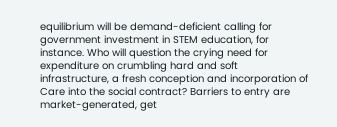equilibrium will be demand-deficient calling for government investment in STEM education, for instance. Who will question the crying need for expenditure on crumbling hard and soft infrastructure, a fresh conception and incorporation of Care into the social contract? Barriers to entry are market-generated, get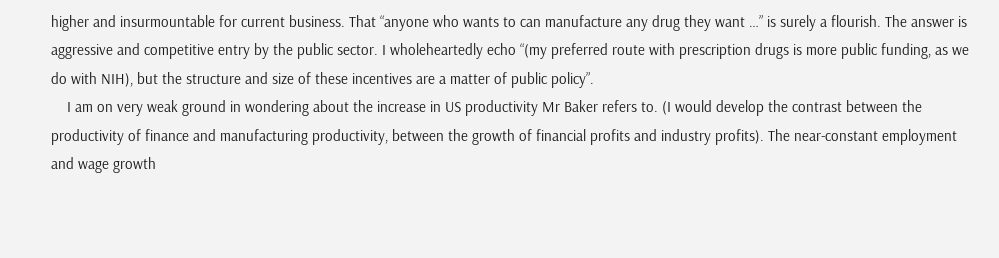higher and insurmountable for current business. That “anyone who wants to can manufacture any drug they want …” is surely a flourish. The answer is aggressive and competitive entry by the public sector. I wholeheartedly echo “(my preferred route with prescription drugs is more public funding, as we do with NIH), but the structure and size of these incentives are a matter of public policy”.
    I am on very weak ground in wondering about the increase in US productivity Mr Baker refers to. (I would develop the contrast between the productivity of finance and manufacturing productivity, between the growth of financial profits and industry profits). The near-constant employment and wage growth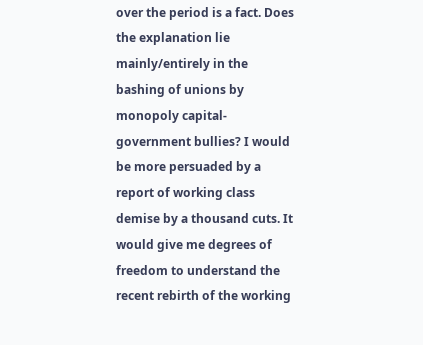over the period is a fact. Does the explanation lie mainly/entirely in the bashing of unions by monopoly capital-government bullies? I would be more persuaded by a report of working class demise by a thousand cuts. It would give me degrees of freedom to understand the recent rebirth of the working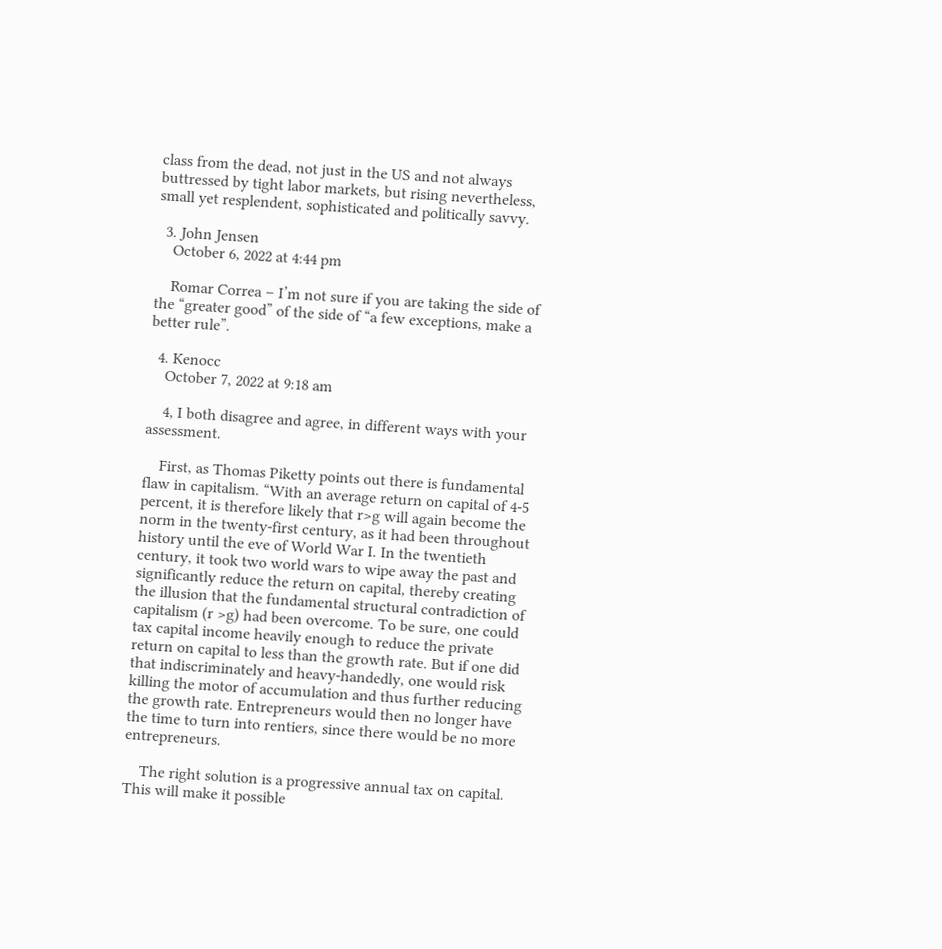class from the dead, not just in the US and not always buttressed by tight labor markets, but rising nevertheless, small yet resplendent, sophisticated and politically savvy.

  3. John Jensen
    October 6, 2022 at 4:44 pm

    Romar Correa – I’m not sure if you are taking the side of the “greater good” of the side of “a few exceptions, make a better rule”.

  4. Kenocc
    October 7, 2022 at 9:18 am

    4, I both disagree and agree, in different ways with your assessment.

    First, as Thomas Piketty points out there is fundamental flaw in capitalism. “With an average return on capital of 4-5 percent, it is therefore likely that r>g will again become the norm in the twenty-first century, as it had been throughout history until the eve of World War I. In the twentieth century, it took two world wars to wipe away the past and significantly reduce the return on capital, thereby creating the illusion that the fundamental structural contradiction of capitalism (r >g) had been overcome. To be sure, one could tax capital income heavily enough to reduce the private return on capital to less than the growth rate. But if one did that indiscriminately and heavy-handedly, one would risk killing the motor of accumulation and thus further reducing the growth rate. Entrepreneurs would then no longer have the time to turn into rentiers, since there would be no more entrepreneurs.

    The right solution is a progressive annual tax on capital. This will make it possible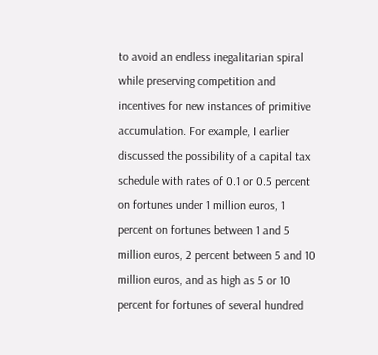to avoid an endless inegalitarian spiral while preserving competition and incentives for new instances of primitive accumulation. For example, I earlier discussed the possibility of a capital tax schedule with rates of 0.1 or 0.5 percent on fortunes under 1 million euros, 1 percent on fortunes between 1 and 5 million euros, 2 percent between 5 and 10 million euros, and as high as 5 or 10 percent for fortunes of several hundred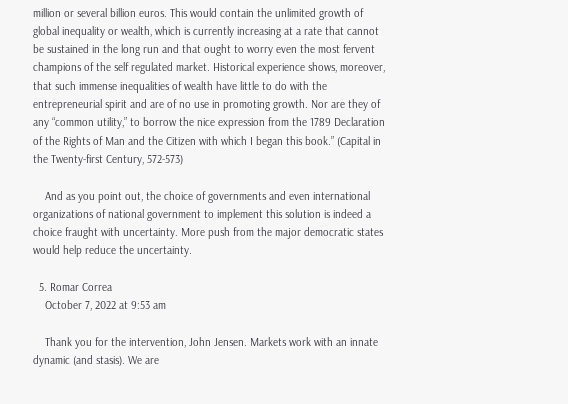million or several billion euros. This would contain the unlimited growth of global inequality or wealth, which is currently increasing at a rate that cannot be sustained in the long run and that ought to worry even the most fervent champions of the self regulated market. Historical experience shows, moreover, that such immense inequalities of wealth have little to do with the entrepreneurial spirit and are of no use in promoting growth. Nor are they of any “common utility,” to borrow the nice expression from the 1789 Declaration of the Rights of Man and the Citizen with which I began this book.” (Capital in the Twenty-first Century, 572-573)

    And as you point out, the choice of governments and even international organizations of national government to implement this solution is indeed a choice fraught with uncertainty. More push from the major democratic states would help reduce the uncertainty.

  5. Romar Correa
    October 7, 2022 at 9:53 am

    Thank you for the intervention, John Jensen. Markets work with an innate dynamic (and stasis). We are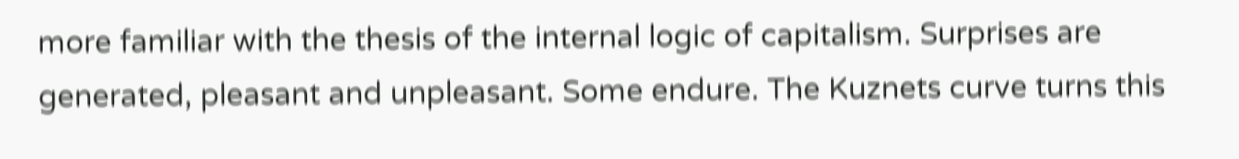more familiar with the thesis of the internal logic of capitalism. Surprises are generated, pleasant and unpleasant. Some endure. The Kuznets curve turns this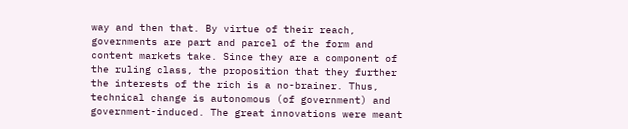way and then that. By virtue of their reach, governments are part and parcel of the form and content markets take. Since they are a component of the ruling class, the proposition that they further the interests of the rich is a no-brainer. Thus, technical change is autonomous (of government) and government-induced. The great innovations were meant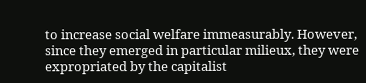to increase social welfare immeasurably. However, since they emerged in particular milieux, they were expropriated by the capitalist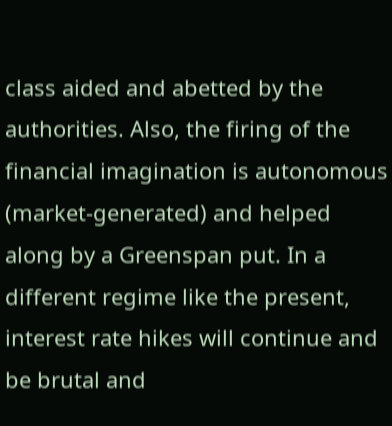class aided and abetted by the authorities. Also, the firing of the financial imagination is autonomous (market-generated) and helped along by a Greenspan put. In a different regime like the present, interest rate hikes will continue and be brutal and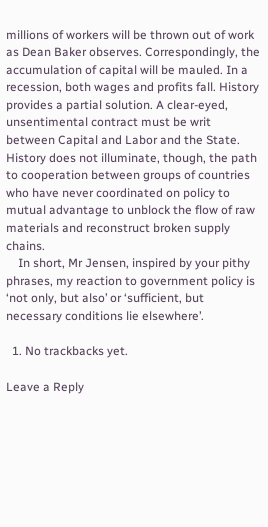millions of workers will be thrown out of work as Dean Baker observes. Correspondingly, the accumulation of capital will be mauled. In a recession, both wages and profits fall. History provides a partial solution. A clear-eyed, unsentimental contract must be writ between Capital and Labor and the State. History does not illuminate, though, the path to cooperation between groups of countries who have never coordinated on policy to mutual advantage to unblock the flow of raw materials and reconstruct broken supply chains.
    In short, Mr Jensen, inspired by your pithy phrases, my reaction to government policy is ‘not only, but also’ or ‘sufficient, but necessary conditions lie elsewhere’.

  1. No trackbacks yet.

Leave a Reply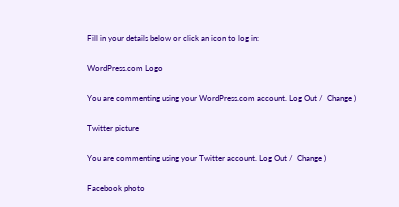Fill in your details below or click an icon to log in:

WordPress.com Logo

You are commenting using your WordPress.com account. Log Out /  Change )

Twitter picture

You are commenting using your Twitter account. Log Out /  Change )

Facebook photo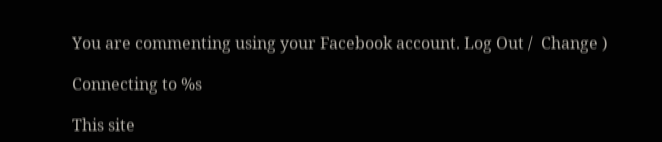You are commenting using your Facebook account. Log Out /  Change )

Connecting to %s

This site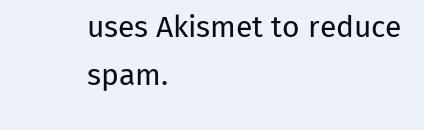uses Akismet to reduce spam.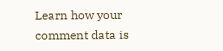Learn how your comment data is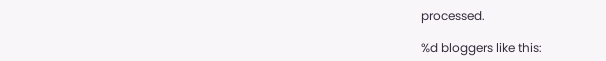processed.

%d bloggers like this: